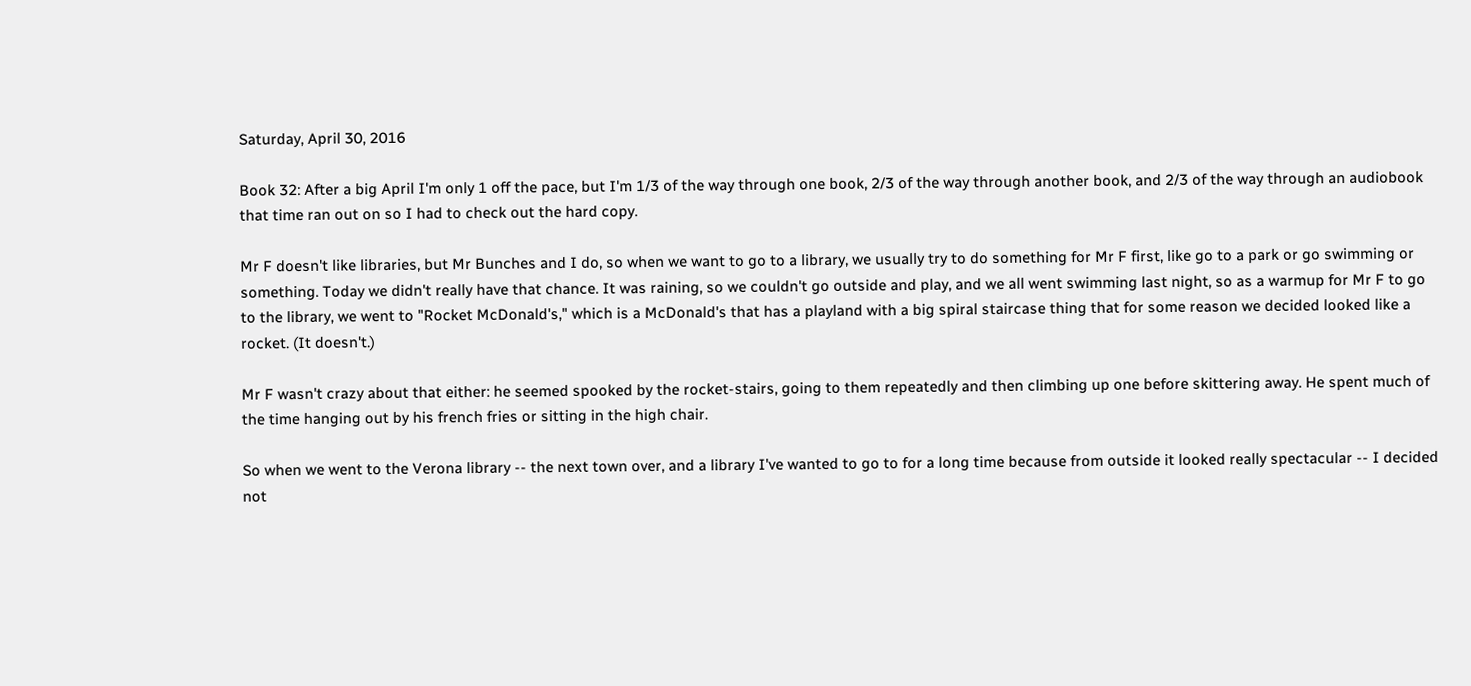Saturday, April 30, 2016

Book 32: After a big April I'm only 1 off the pace, but I'm 1/3 of the way through one book, 2/3 of the way through another book, and 2/3 of the way through an audiobook that time ran out on so I had to check out the hard copy.

Mr F doesn't like libraries, but Mr Bunches and I do, so when we want to go to a library, we usually try to do something for Mr F first, like go to a park or go swimming or something. Today we didn't really have that chance. It was raining, so we couldn't go outside and play, and we all went swimming last night, so as a warmup for Mr F to go to the library, we went to "Rocket McDonald's," which is a McDonald's that has a playland with a big spiral staircase thing that for some reason we decided looked like a rocket. (It doesn't.)

Mr F wasn't crazy about that either: he seemed spooked by the rocket-stairs, going to them repeatedly and then climbing up one before skittering away. He spent much of the time hanging out by his french fries or sitting in the high chair.

So when we went to the Verona library -- the next town over, and a library I've wanted to go to for a long time because from outside it looked really spectacular -- I decided not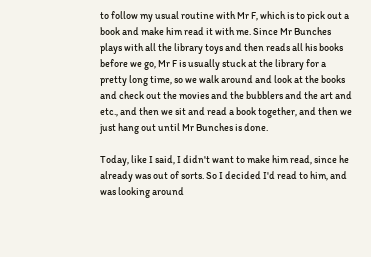to follow my usual routine with Mr F, which is to pick out a book and make him read it with me. Since Mr Bunches plays with all the library toys and then reads all his books before we go, Mr F is usually stuck at the library for a pretty long time, so we walk around and look at the books and check out the movies and the bubblers and the art and etc., and then we sit and read a book together, and then we just hang out until Mr Bunches is done.

Today, like I said, I didn't want to make him read, since he already was out of sorts. So I decided I'd read to him, and was looking around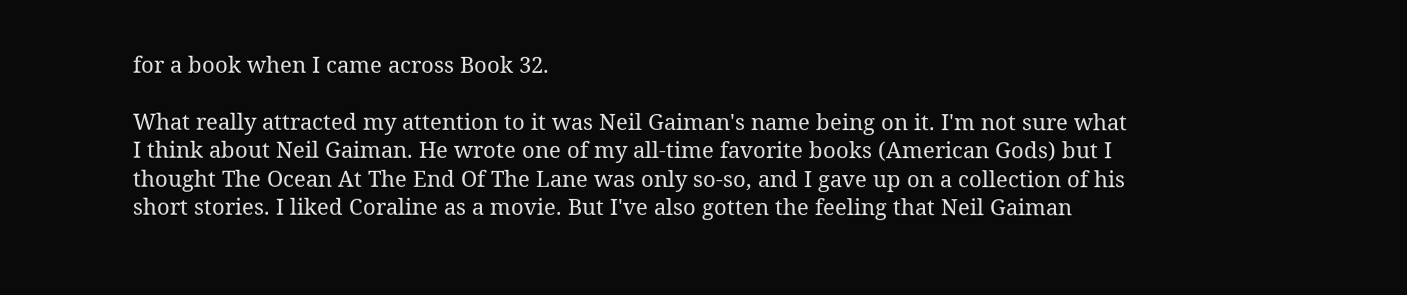for a book when I came across Book 32.

What really attracted my attention to it was Neil Gaiman's name being on it. I'm not sure what I think about Neil Gaiman. He wrote one of my all-time favorite books (American Gods) but I thought The Ocean At The End Of The Lane was only so-so, and I gave up on a collection of his short stories. I liked Coraline as a movie. But I've also gotten the feeling that Neil Gaiman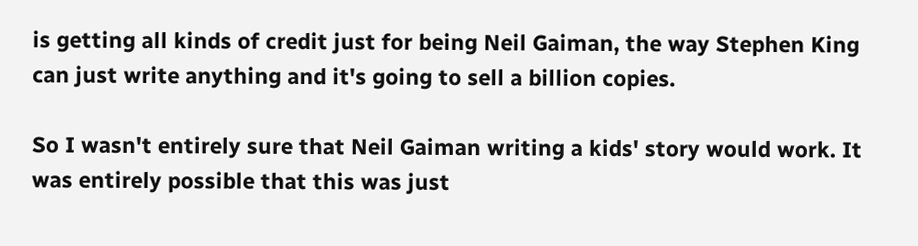is getting all kinds of credit just for being Neil Gaiman, the way Stephen King can just write anything and it's going to sell a billion copies.

So I wasn't entirely sure that Neil Gaiman writing a kids' story would work. It was entirely possible that this was just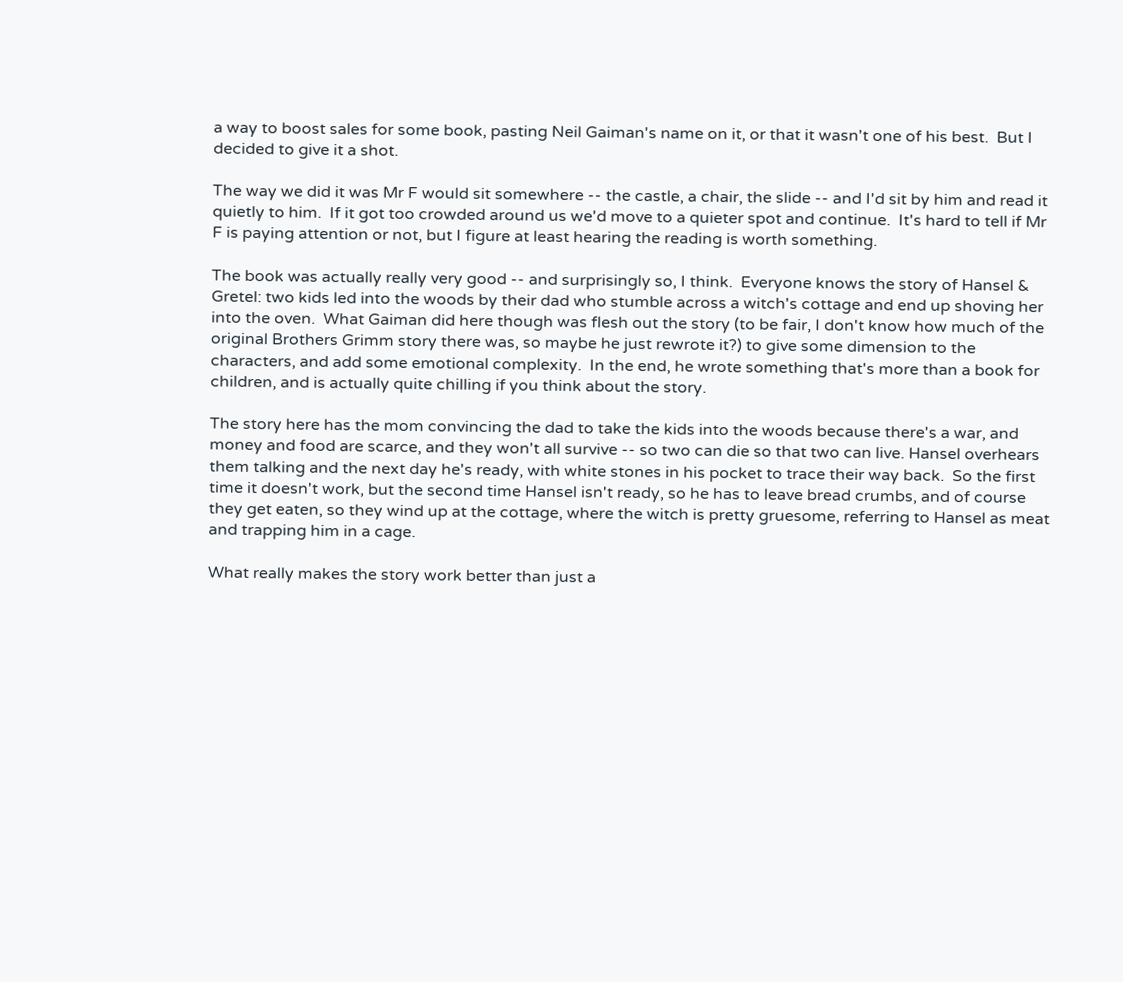a way to boost sales for some book, pasting Neil Gaiman's name on it, or that it wasn't one of his best.  But I decided to give it a shot.

The way we did it was Mr F would sit somewhere -- the castle, a chair, the slide -- and I'd sit by him and read it quietly to him.  If it got too crowded around us we'd move to a quieter spot and continue.  It's hard to tell if Mr F is paying attention or not, but I figure at least hearing the reading is worth something.

The book was actually really very good -- and surprisingly so, I think.  Everyone knows the story of Hansel & Gretel: two kids led into the woods by their dad who stumble across a witch's cottage and end up shoving her into the oven.  What Gaiman did here though was flesh out the story (to be fair, I don't know how much of the original Brothers Grimm story there was, so maybe he just rewrote it?) to give some dimension to the characters, and add some emotional complexity.  In the end, he wrote something that's more than a book for children, and is actually quite chilling if you think about the story.

The story here has the mom convincing the dad to take the kids into the woods because there's a war, and money and food are scarce, and they won't all survive -- so two can die so that two can live. Hansel overhears them talking and the next day he's ready, with white stones in his pocket to trace their way back.  So the first time it doesn't work, but the second time Hansel isn't ready, so he has to leave bread crumbs, and of course they get eaten, so they wind up at the cottage, where the witch is pretty gruesome, referring to Hansel as meat and trapping him in a cage.

What really makes the story work better than just a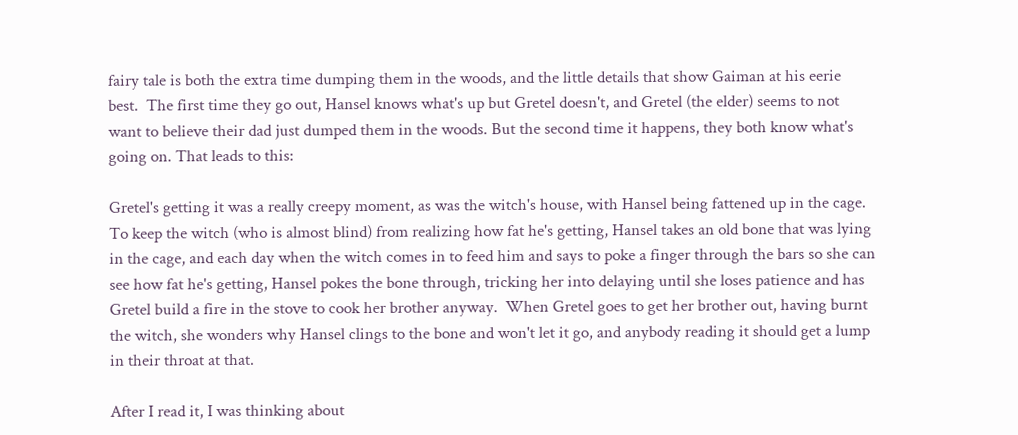fairy tale is both the extra time dumping them in the woods, and the little details that show Gaiman at his eerie best.  The first time they go out, Hansel knows what's up but Gretel doesn't, and Gretel (the elder) seems to not want to believe their dad just dumped them in the woods. But the second time it happens, they both know what's going on. That leads to this:

Gretel's getting it was a really creepy moment, as was the witch's house, with Hansel being fattened up in the cage. To keep the witch (who is almost blind) from realizing how fat he's getting, Hansel takes an old bone that was lying in the cage, and each day when the witch comes in to feed him and says to poke a finger through the bars so she can see how fat he's getting, Hansel pokes the bone through, tricking her into delaying until she loses patience and has Gretel build a fire in the stove to cook her brother anyway.  When Gretel goes to get her brother out, having burnt the witch, she wonders why Hansel clings to the bone and won't let it go, and anybody reading it should get a lump in their throat at that.

After I read it, I was thinking about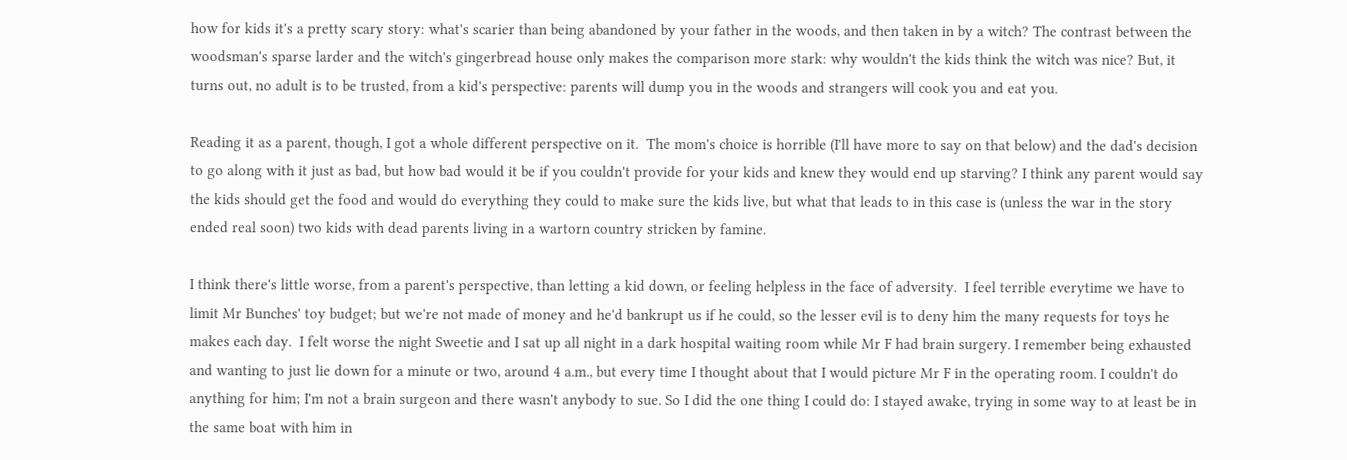how for kids it's a pretty scary story: what's scarier than being abandoned by your father in the woods, and then taken in by a witch? The contrast between the woodsman's sparse larder and the witch's gingerbread house only makes the comparison more stark: why wouldn't the kids think the witch was nice? But, it turns out, no adult is to be trusted, from a kid's perspective: parents will dump you in the woods and strangers will cook you and eat you.

Reading it as a parent, though, I got a whole different perspective on it.  The mom's choice is horrible (I'll have more to say on that below) and the dad's decision to go along with it just as bad, but how bad would it be if you couldn't provide for your kids and knew they would end up starving? I think any parent would say the kids should get the food and would do everything they could to make sure the kids live, but what that leads to in this case is (unless the war in the story ended real soon) two kids with dead parents living in a wartorn country stricken by famine.

I think there's little worse, from a parent's perspective, than letting a kid down, or feeling helpless in the face of adversity.  I feel terrible everytime we have to limit Mr Bunches' toy budget; but we're not made of money and he'd bankrupt us if he could, so the lesser evil is to deny him the many requests for toys he makes each day.  I felt worse the night Sweetie and I sat up all night in a dark hospital waiting room while Mr F had brain surgery. I remember being exhausted and wanting to just lie down for a minute or two, around 4 a.m., but every time I thought about that I would picture Mr F in the operating room. I couldn't do anything for him; I'm not a brain surgeon and there wasn't anybody to sue. So I did the one thing I could do: I stayed awake, trying in some way to at least be in the same boat with him in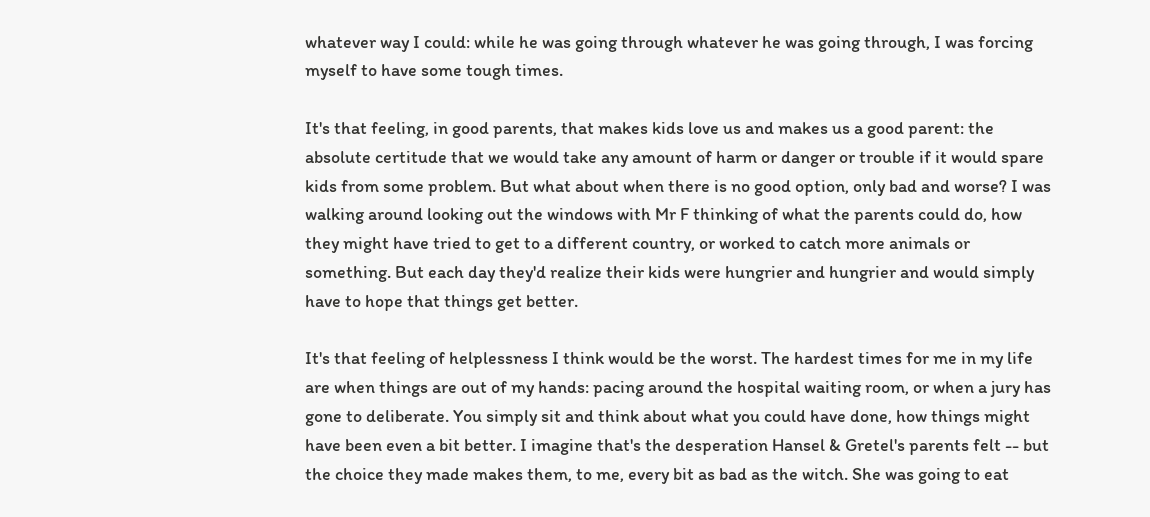whatever way I could: while he was going through whatever he was going through, I was forcing myself to have some tough times.

It's that feeling, in good parents, that makes kids love us and makes us a good parent: the absolute certitude that we would take any amount of harm or danger or trouble if it would spare kids from some problem. But what about when there is no good option, only bad and worse? I was walking around looking out the windows with Mr F thinking of what the parents could do, how they might have tried to get to a different country, or worked to catch more animals or something. But each day they'd realize their kids were hungrier and hungrier and would simply have to hope that things get better.

It's that feeling of helplessness I think would be the worst. The hardest times for me in my life are when things are out of my hands: pacing around the hospital waiting room, or when a jury has gone to deliberate. You simply sit and think about what you could have done, how things might have been even a bit better. I imagine that's the desperation Hansel & Gretel's parents felt -- but the choice they made makes them, to me, every bit as bad as the witch. She was going to eat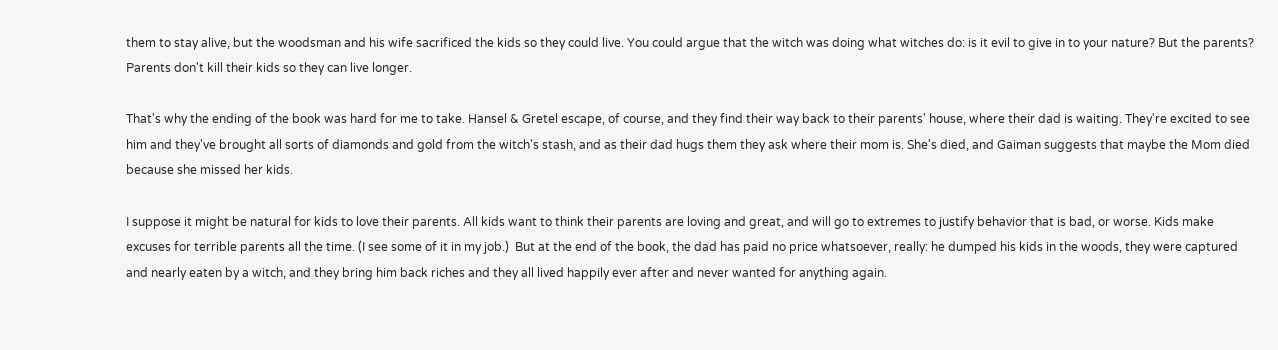them to stay alive, but the woodsman and his wife sacrificed the kids so they could live. You could argue that the witch was doing what witches do: is it evil to give in to your nature? But the parents? Parents don't kill their kids so they can live longer.

That's why the ending of the book was hard for me to take. Hansel & Gretel escape, of course, and they find their way back to their parents' house, where their dad is waiting. They're excited to see him and they've brought all sorts of diamonds and gold from the witch's stash, and as their dad hugs them they ask where their mom is. She's died, and Gaiman suggests that maybe the Mom died because she missed her kids.

I suppose it might be natural for kids to love their parents. All kids want to think their parents are loving and great, and will go to extremes to justify behavior that is bad, or worse. Kids make excuses for terrible parents all the time. (I see some of it in my job.)  But at the end of the book, the dad has paid no price whatsoever, really: he dumped his kids in the woods, they were captured and nearly eaten by a witch, and they bring him back riches and they all lived happily ever after and never wanted for anything again.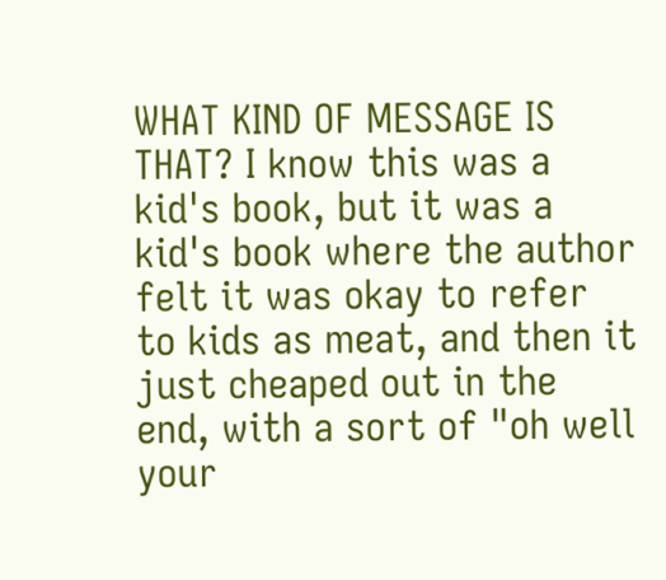WHAT KIND OF MESSAGE IS THAT? I know this was a kid's book, but it was a kid's book where the author felt it was okay to refer to kids as meat, and then it just cheaped out in the end, with a sort of "oh well your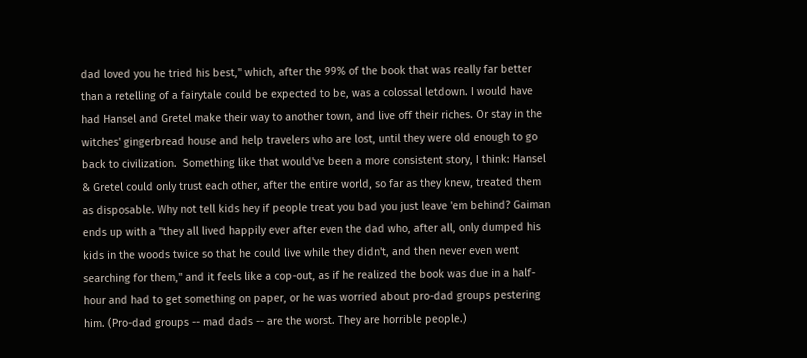dad loved you he tried his best," which, after the 99% of the book that was really far better than a retelling of a fairytale could be expected to be, was a colossal letdown. I would have had Hansel and Gretel make their way to another town, and live off their riches. Or stay in the witches' gingerbread house and help travelers who are lost, until they were old enough to go back to civilization.  Something like that would've been a more consistent story, I think: Hansel & Gretel could only trust each other, after the entire world, so far as they knew, treated them as disposable. Why not tell kids hey if people treat you bad you just leave 'em behind? Gaiman ends up with a "they all lived happily ever after even the dad who, after all, only dumped his kids in the woods twice so that he could live while they didn't, and then never even went searching for them," and it feels like a cop-out, as if he realized the book was due in a half-hour and had to get something on paper, or he was worried about pro-dad groups pestering him. (Pro-dad groups -- mad dads -- are the worst. They are horrible people.)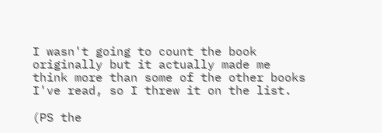I wasn't going to count the book originally but it actually made me think more than some of the other books I've read, so I threw it on the list.

(PS the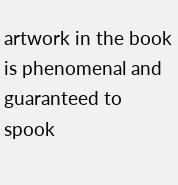artwork in the book is phenomenal and guaranteed to spook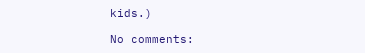kids.)

No comments: